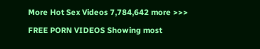More Hot Sex Videos 7,784,642 more >>> FREE PORN VIDEOS Showing most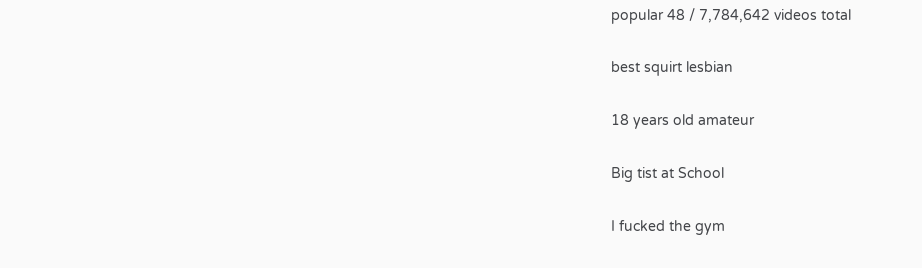popular 48 / 7,784,642 videos total

best squirt lesbian

18 years old amateur

Big tist at School

I fucked the gym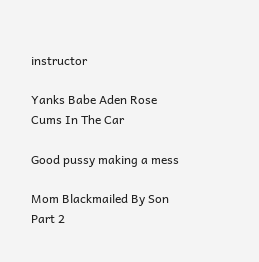instructor

Yanks Babe Aden Rose Cums In The Car

Good pussy making a mess

Mom Blackmailed By Son Part 2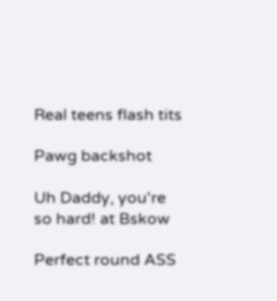Real teens flash tits

Pawg backshot

Uh Daddy, you're so hard! at Bskow

Perfect round ASS